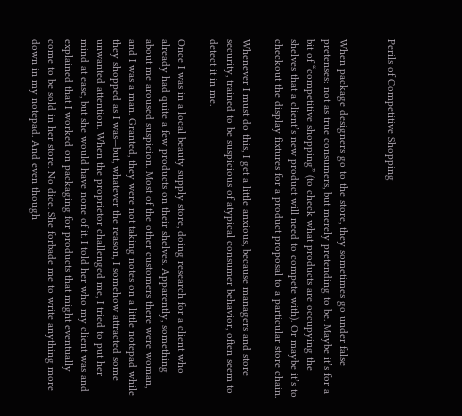Perils of Competitive Shopping


When package designers go to the store, they sometimes go under false pretenses: not as true consumers, but merely pretending to be. Maybe it’s for a bit of “competitive shopping” (to check what products are occupying the shelves that a client’s new product will need to compete with). Or maybe it’s to checkout the display fixtures for a product proposal to a particular store chain.

Whenever I must do this, I get a little anxious, because managers and store security, trained to be suspicious of atypical consumer behavior, often seem to detect it in me.

Once I was in a local beauty supply store, doing research for a client who already had quite a few products on their shelves. Apparently, something about me aroused suspicion. Most of the other customers there were woman, and I was a man. Granted, they were not taking notes on a little notepad while they shopped as I was—but, whatever the reason, I somehow attracted some unwanted attention. When the proprietor challenged me, I tried to put her mind at ease, but she would have none of it. I told her who my client was and explained that I worked on packaging for products that might eventually come to be sold in her store. No dice. She forbade me to write anything more down in my notepad. And even though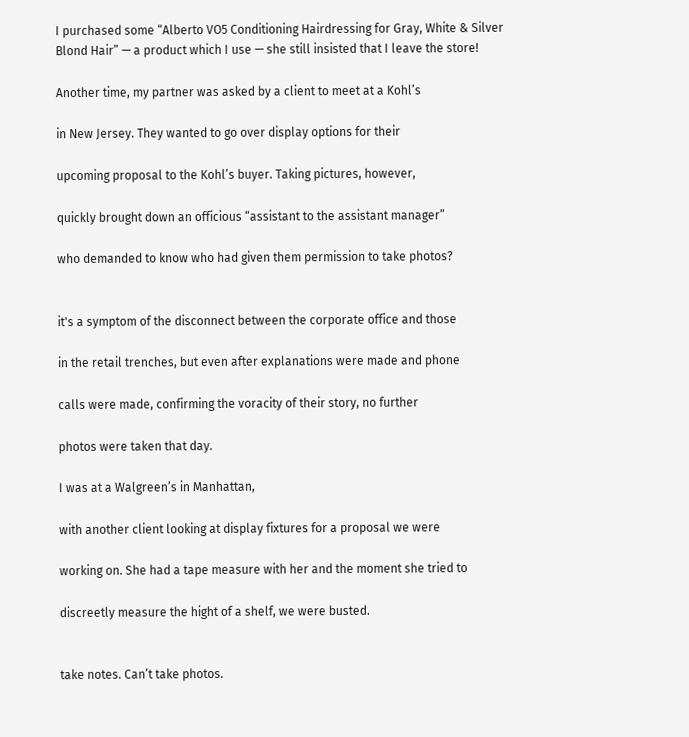I purchased some “Alberto VO5 Conditioning Hairdressing for Gray, White & Silver Blond Hair” — a product which I use — she still insisted that I leave the store!

Another time, my partner was asked by a client to meet at a Kohl’s

in New Jersey. They wanted to go over display options for their

upcoming proposal to the Kohl’s buyer. Taking pictures, however,

quickly brought down an officious “assistant to the assistant manager”

who demanded to know who had given them permission to take photos?


it's a symptom of the disconnect between the corporate office and those

in the retail trenches, but even after explanations were made and phone

calls were made, confirming the voracity of their story, no further

photos were taken that day.

I was at a Walgreen’s in Manhattan,

with another client looking at display fixtures for a proposal we were

working on. She had a tape measure with her and the moment she tried to

discreetly measure the hight of a shelf, we were busted.


take notes. Can’t take photos.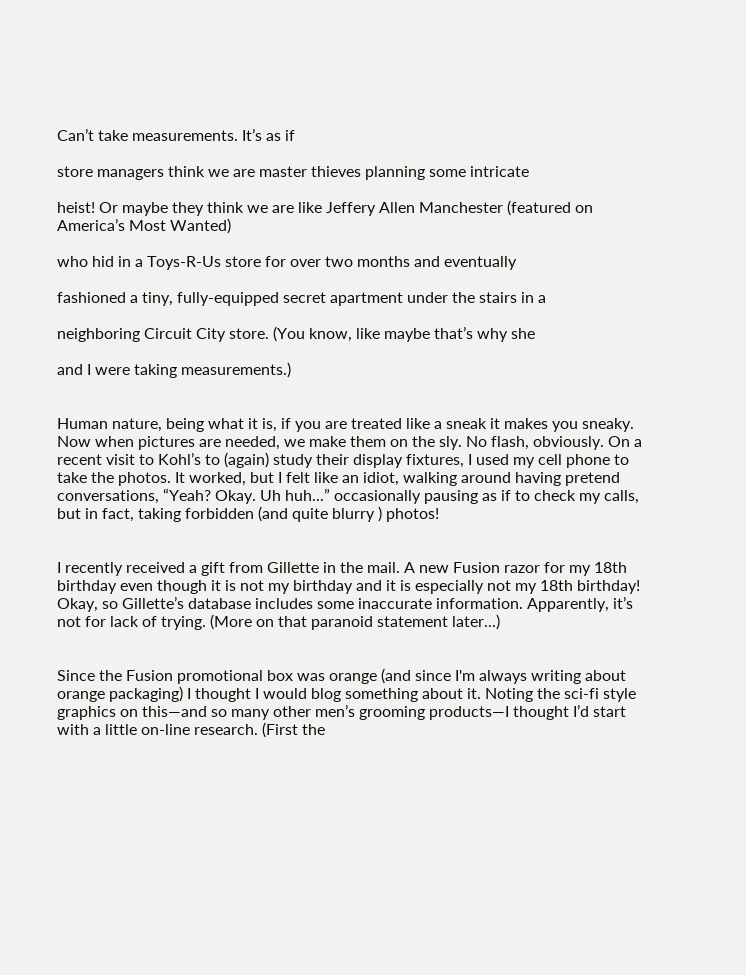Can’t take measurements. It’s as if

store managers think we are master thieves planning some intricate

heist! Or maybe they think we are like Jeffery Allen Manchester (featured on America’s Most Wanted)

who hid in a Toys-R-Us store for over two months and eventually

fashioned a tiny, fully-equipped secret apartment under the stairs in a

neighboring Circuit City store. (You know, like maybe that’s why she

and I were taking measurements.)


Human nature, being what it is, if you are treated like a sneak it makes you sneaky. Now when pictures are needed, we make them on the sly. No flash, obviously. On a recent visit to Kohl’s to (again) study their display fixtures, I used my cell phone to take the photos. It worked, but I felt like an idiot, walking around having pretend conversations, “Yeah? Okay. Uh huh...” occasionally pausing as if to check my calls, but in fact, taking forbidden (and quite blurry ) photos!


I recently received a gift from Gillette in the mail. A new Fusion razor for my 18th birthday even though it is not my birthday and it is especially not my 18th birthday! Okay, so Gillette’s database includes some inaccurate information. Apparently, it’s not for lack of trying. (More on that paranoid statement later...)


Since the Fusion promotional box was orange (and since I'm always writing about orange packaging) I thought I would blog something about it. Noting the sci-fi style graphics on this—and so many other men’s grooming products—I thought I’d start with a little on-line research. (First the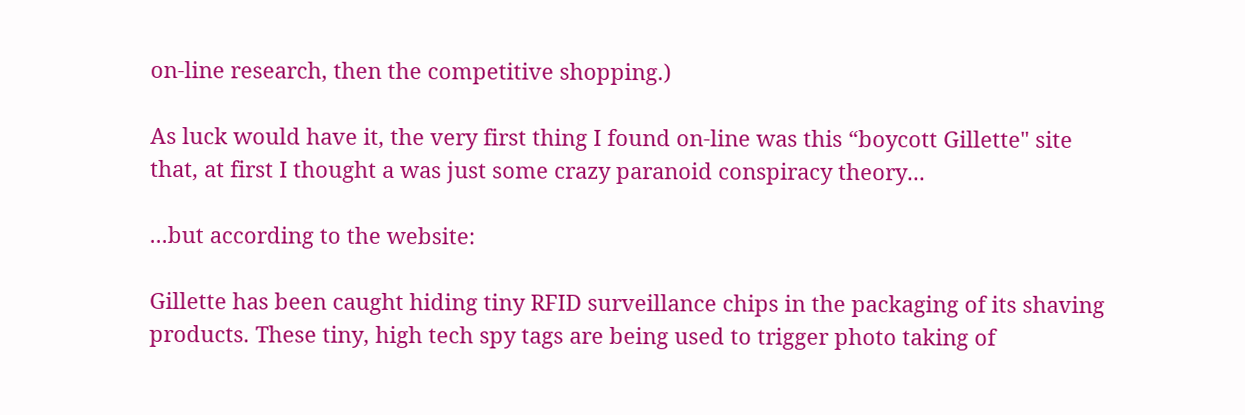on-line research, then the competitive shopping.)

As luck would have it, the very first thing I found on-line was this “boycott Gillette" site that, at first I thought a was just some crazy paranoid conspiracy theory...

...but according to the website:

Gillette has been caught hiding tiny RFID surveillance chips in the packaging of its shaving products. These tiny, high tech spy tags are being used to trigger photo taking of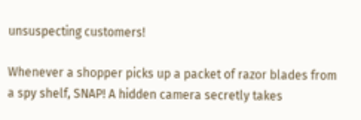unsuspecting customers!

Whenever a shopper picks up a packet of razor blades from a spy shelf, SNAP! A hidden camera secretly takes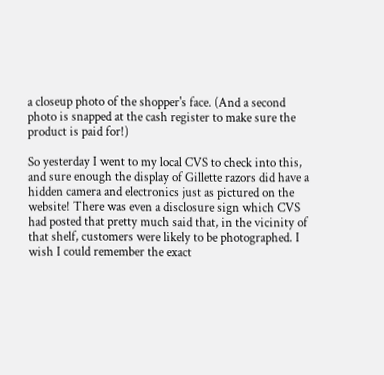a closeup photo of the shopper's face. (And a second photo is snapped at the cash register to make sure the product is paid for!)

So yesterday I went to my local CVS to check into this, and sure enough the display of Gillette razors did have a hidden camera and electronics just as pictured on the website! There was even a disclosure sign which CVS had posted that pretty much said that, in the vicinity of that shelf, customers were likely to be photographed. I wish I could remember the exact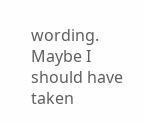wording. Maybe I should have taken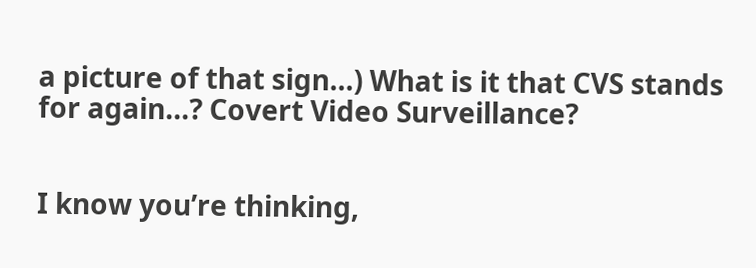a picture of that sign...) What is it that CVS stands for again...? Covert Video Surveillance?


I know you’re thinking,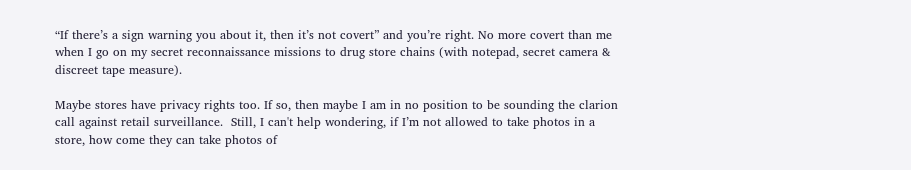“If there’s a sign warning you about it, then it’s not covert” and you’re right. No more covert than me when I go on my secret reconnaissance missions to drug store chains (with notepad, secret camera & discreet tape measure).

Maybe stores have privacy rights too. If so, then maybe I am in no position to be sounding the clarion call against retail surveillance.  Still, I can't help wondering, if I’m not allowed to take photos in a store, how come they can take photos of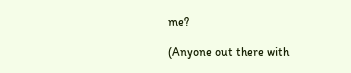me?

(Anyone out there with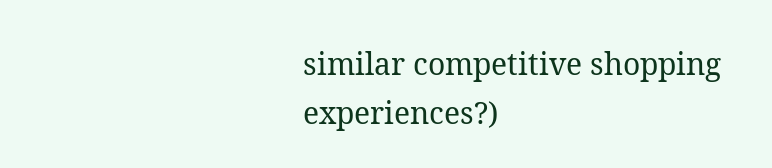similar competitive shopping experiences?)